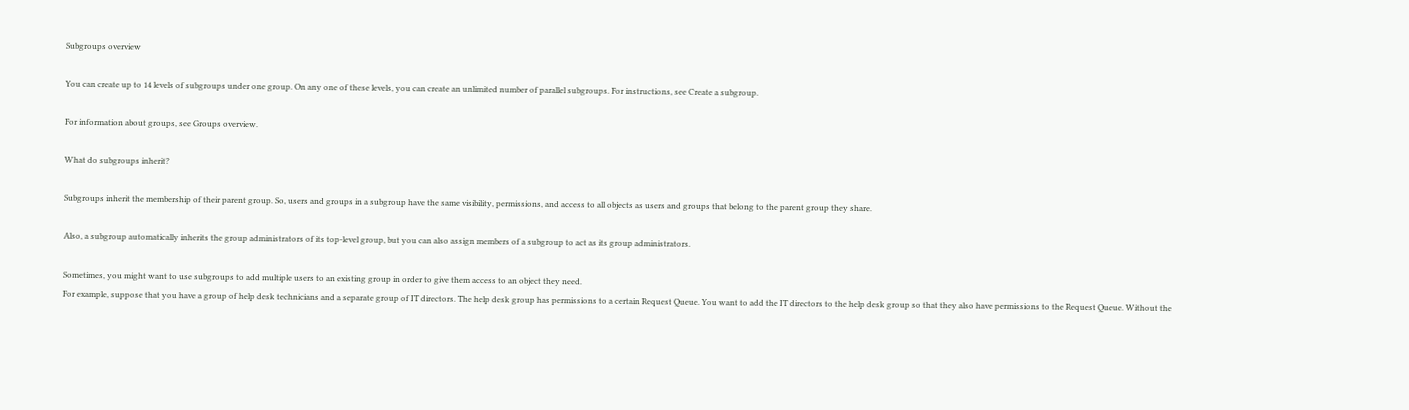Subgroups overview

You can create up to 14 levels of subgroups under one group. On any one of these levels, you can create an unlimited number of parallel subgroups. For instructions, see Create a subgroup.

For information about groups, see Groups overview.

What do subgroups inherit?

Subgroups inherit the membership of their parent group. So, users and groups in a subgroup have the same visibility, permissions, and access to all objects as users and groups that belong to the parent group they share.

Also, a subgroup automatically inherits the group administrators of its top-level group, but you can also assign members of a subgroup to act as its group administrators.

Sometimes, you might want to use subgroups to add multiple users to an existing group in order to give them access to an object they need.
For example, suppose that you have a group of help desk technicians and a separate group of IT directors. The help desk group has permissions to a certain Request Queue. You want to add the IT directors to the help desk group so that they also have permissions to the Request Queue. Without the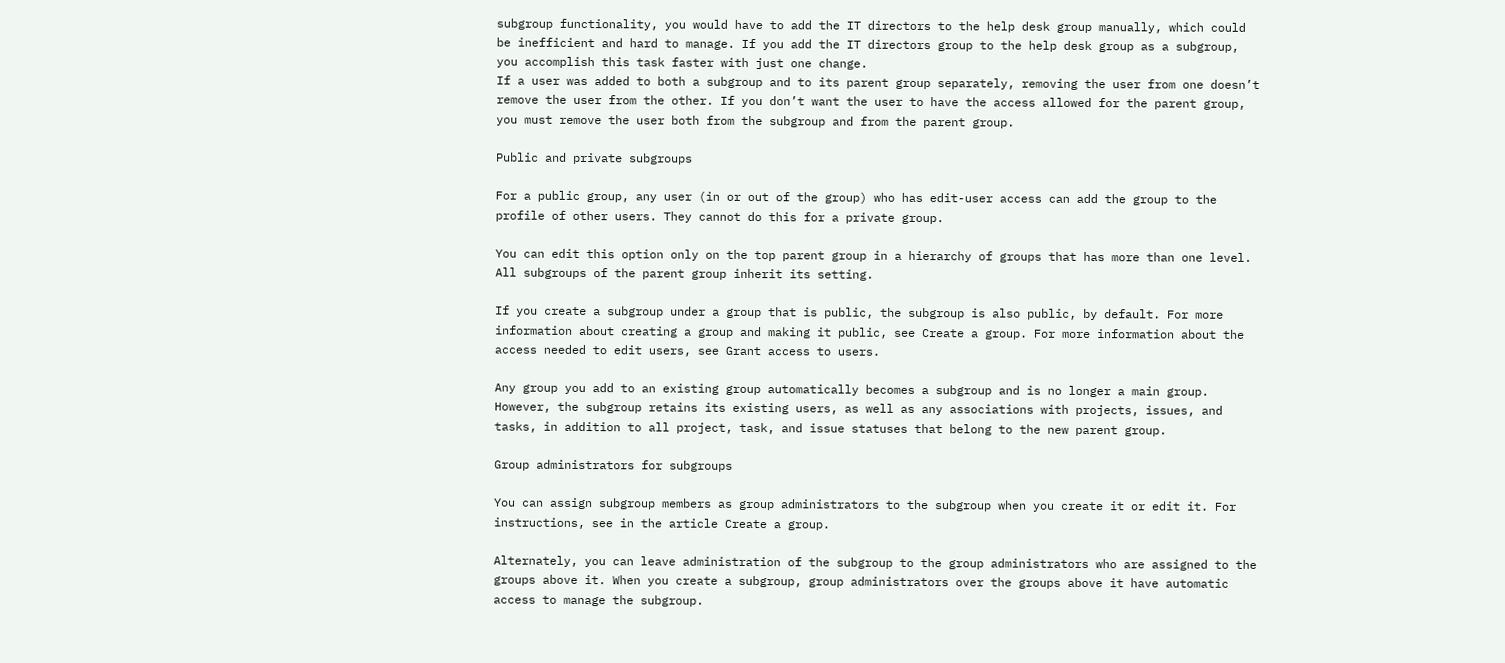subgroup functionality, you would have to add the IT directors to the help desk group manually, which could be inefficient and hard to manage. If you add the IT directors group to the help desk group as a subgroup, you accomplish this task faster with just one change.
If a user was added to both a subgroup and to its parent group separately, removing the user from one doesn’t remove the user from the other. If you don’t want the user to have the access allowed for the parent group, you must remove the user both from the subgroup and from the parent group.

Public and private subgroups

For a public group, any user (in or out of the group) who has edit-user access can add the group to the profile of other users. They cannot do this for a private group.

You can edit this option only on the top parent group in a hierarchy of groups that has more than one level. All subgroups of the parent group inherit its setting.

If you create a subgroup under a group that is public, the subgroup is also public, by default. For more information about creating a group and making it public, see Create a group. For more information about the access needed to edit users, see Grant access to users.

Any group you add to an existing group automatically becomes a subgroup and is no longer a main group. However, the subgroup retains its existing users, as well as any associations with projects, issues, and tasks, in addition to all project, task, and issue statuses that belong to the new parent group.

Group administrators for subgroups

You can assign subgroup members as group administrators to the subgroup when you create it or edit it. For instructions, see in the article Create a group.

Alternately, you can leave administration of the subgroup to the group administrators who are assigned to the groups above it. When you create a subgroup, group administrators over the groups above it have automatic access to manage the subgroup.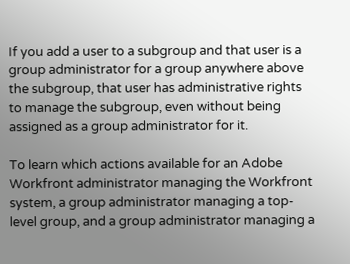If you add a user to a subgroup and that user is a group administrator for a group anywhere above the subgroup, that user has administrative rights to manage the subgroup, even without being assigned as a group administrator for it.

To learn which actions available for an Adobe Workfront administrator managing the Workfront system, a group administrator managing a top-level group, and a group administrator managing a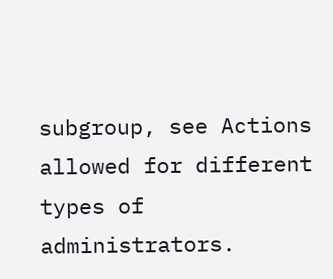subgroup, see Actions allowed for different types of administrators.